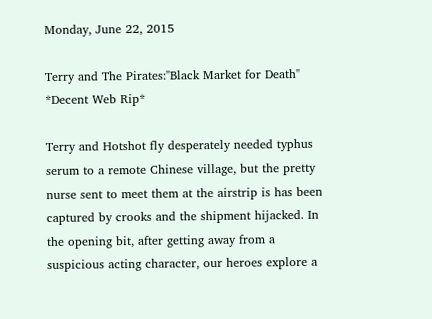Monday, June 22, 2015

Terry and The Pirates:"Black Market for Death" *Decent Web Rip*

Terry and Hotshot fly desperately needed typhus serum to a remote Chinese village, but the pretty nurse sent to meet them at the airstrip is has been captured by crooks and the shipment hijacked. In the opening bit, after getting away from a suspicious acting character, our heroes explore a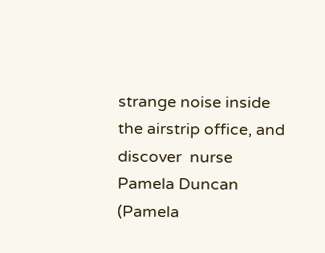strange noise inside the airstrip office, and discover  nurse Pamela Duncan (Pamela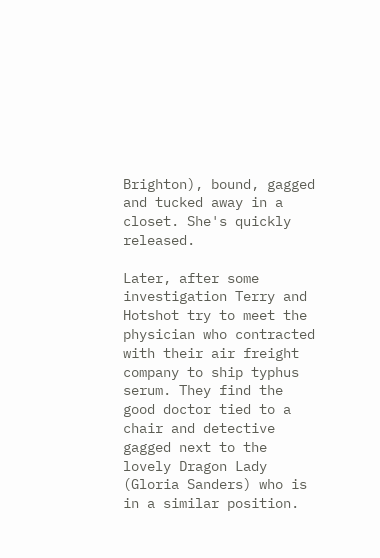Brighton), bound, gagged and tucked away in a closet. She's quickly released.

Later, after some investigation Terry and Hotshot try to meet the physician who contracted with their air freight company to ship typhus serum. They find the good doctor tied to a chair and detective gagged next to the lovely Dragon Lady (Gloria Sanders) who is in a similar position.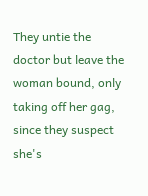They untie the doctor but leave the woman bound, only taking off her gag, since they suspect she's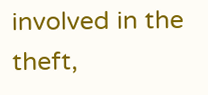involved in the theft,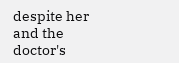despite her and the doctor's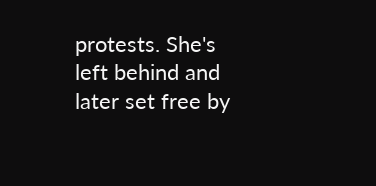protests. She's left behind and later set free by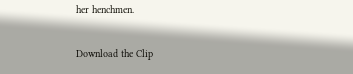her henchmen.

Download the Clip